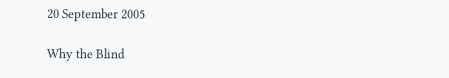20 September 2005

Why the Blind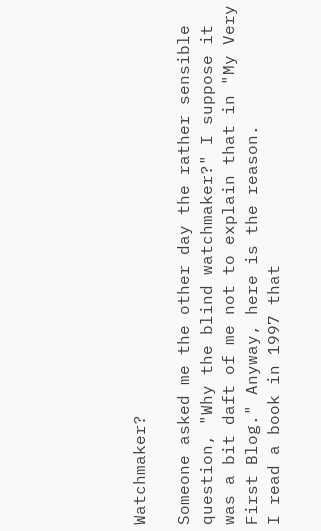Watchmaker?

Someone asked me the other day the rather sensible question, "Why the blind watchmaker?" I suppose it was a bit daft of me not to explain that in "My Very First Blog." Anyway, here is the reason.
I read a book in 1997 that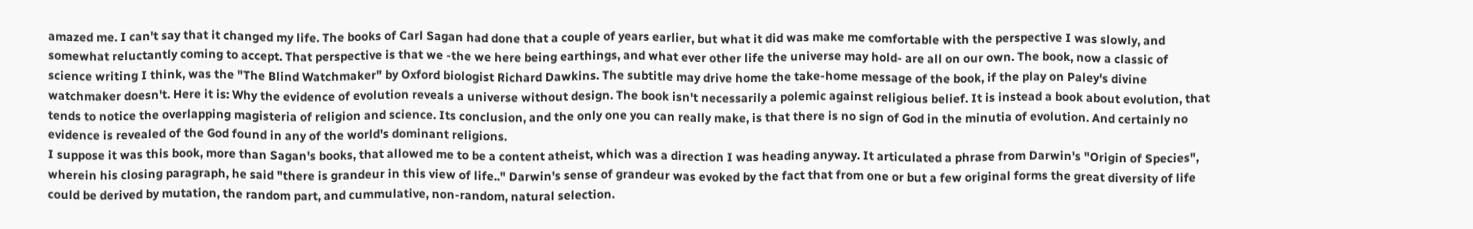amazed me. I can't say that it changed my life. The books of Carl Sagan had done that a couple of years earlier, but what it did was make me comfortable with the perspective I was slowly, and somewhat reluctantly coming to accept. That perspective is that we -the we here being earthings, and what ever other life the universe may hold- are all on our own. The book, now a classic of science writing I think, was the "The Blind Watchmaker" by Oxford biologist Richard Dawkins. The subtitle may drive home the take-home message of the book, if the play on Paley's divine watchmaker doesn't. Here it is: Why the evidence of evolution reveals a universe without design. The book isn't necessarily a polemic against religious belief. It is instead a book about evolution, that tends to notice the overlapping magisteria of religion and science. Its conclusion, and the only one you can really make, is that there is no sign of God in the minutia of evolution. And certainly no evidence is revealed of the God found in any of the world's dominant religions.
I suppose it was this book, more than Sagan's books, that allowed me to be a content atheist, which was a direction I was heading anyway. It articulated a phrase from Darwin's "Origin of Species", wherein his closing paragraph, he said "there is grandeur in this view of life.." Darwin's sense of grandeur was evoked by the fact that from one or but a few original forms the great diversity of life could be derived by mutation, the random part, and cummulative, non-random, natural selection.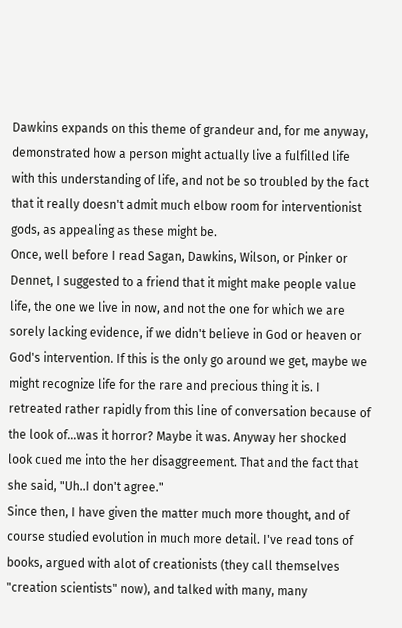Dawkins expands on this theme of grandeur and, for me anyway, demonstrated how a person might actually live a fulfilled life with this understanding of life, and not be so troubled by the fact that it really doesn't admit much elbow room for interventionist gods, as appealing as these might be.
Once, well before I read Sagan, Dawkins, Wilson, or Pinker or Dennet, I suggested to a friend that it might make people value life, the one we live in now, and not the one for which we are sorely lacking evidence, if we didn't believe in God or heaven or God's intervention. If this is the only go around we get, maybe we might recognize life for the rare and precious thing it is. I retreated rather rapidly from this line of conversation because of the look of...was it horror? Maybe it was. Anyway her shocked look cued me into the her disaggreement. That and the fact that she said, "Uh..I don't agree."
Since then, I have given the matter much more thought, and of course studied evolution in much more detail. I've read tons of books, argued with alot of creationists (they call themselves "creation scientists" now), and talked with many, many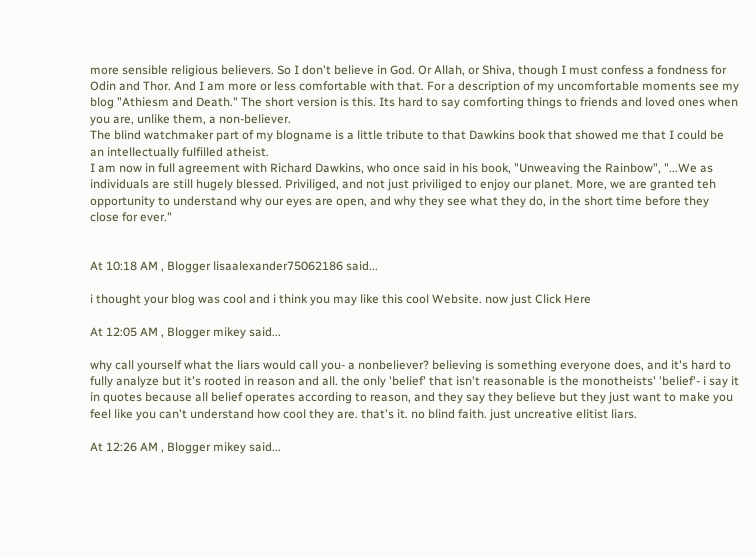more sensible religious believers. So I don't believe in God. Or Allah, or Shiva, though I must confess a fondness for Odin and Thor. And I am more or less comfortable with that. For a description of my uncomfortable moments see my blog "Athiesm and Death." The short version is this. Its hard to say comforting things to friends and loved ones when you are, unlike them, a non-believer.
The blind watchmaker part of my blogname is a little tribute to that Dawkins book that showed me that I could be an intellectually fulfilled atheist.
I am now in full agreement with Richard Dawkins, who once said in his book, "Unweaving the Rainbow", "...We as individuals are still hugely blessed. Priviliged, and not just priviliged to enjoy our planet. More, we are granted teh opportunity to understand why our eyes are open, and why they see what they do, in the short time before they close for ever."


At 10:18 AM , Blogger lisaalexander75062186 said...

i thought your blog was cool and i think you may like this cool Website. now just Click Here

At 12:05 AM , Blogger mikey said...

why call yourself what the liars would call you- a nonbeliever? believing is something everyone does, and it's hard to fully analyze but it's rooted in reason and all. the only 'belief' that isn't reasonable is the monotheists' 'belief'- i say it in quotes because all belief operates according to reason, and they say they believe but they just want to make you feel like you can't understand how cool they are. that's it. no blind faith. just uncreative elitist liars.

At 12:26 AM , Blogger mikey said...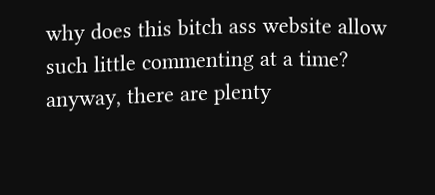why does this bitch ass website allow such little commenting at a time? anyway, there are plenty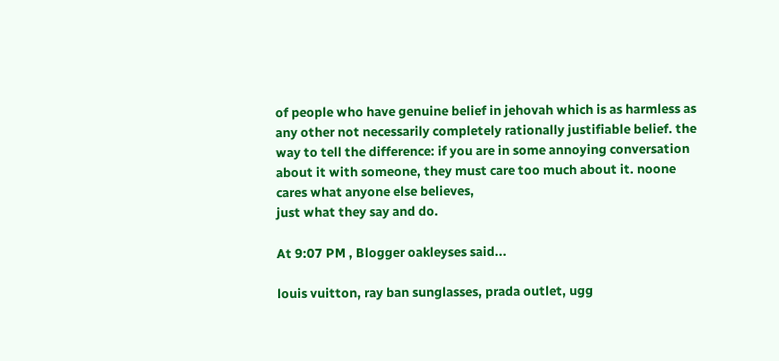of people who have genuine belief in jehovah which is as harmless as any other not necessarily completely rationally justifiable belief. the way to tell the difference: if you are in some annoying conversation about it with someone, they must care too much about it. noone cares what anyone else believes,
just what they say and do.

At 9:07 PM , Blogger oakleyses said...

louis vuitton, ray ban sunglasses, prada outlet, ugg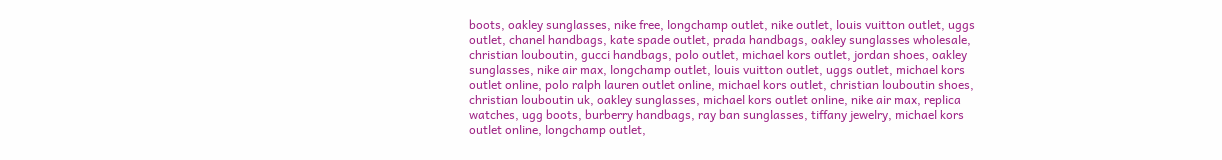boots, oakley sunglasses, nike free, longchamp outlet, nike outlet, louis vuitton outlet, uggs outlet, chanel handbags, kate spade outlet, prada handbags, oakley sunglasses wholesale, christian louboutin, gucci handbags, polo outlet, michael kors outlet, jordan shoes, oakley sunglasses, nike air max, longchamp outlet, louis vuitton outlet, uggs outlet, michael kors outlet online, polo ralph lauren outlet online, michael kors outlet, christian louboutin shoes, christian louboutin uk, oakley sunglasses, michael kors outlet online, nike air max, replica watches, ugg boots, burberry handbags, ray ban sunglasses, tiffany jewelry, michael kors outlet online, longchamp outlet,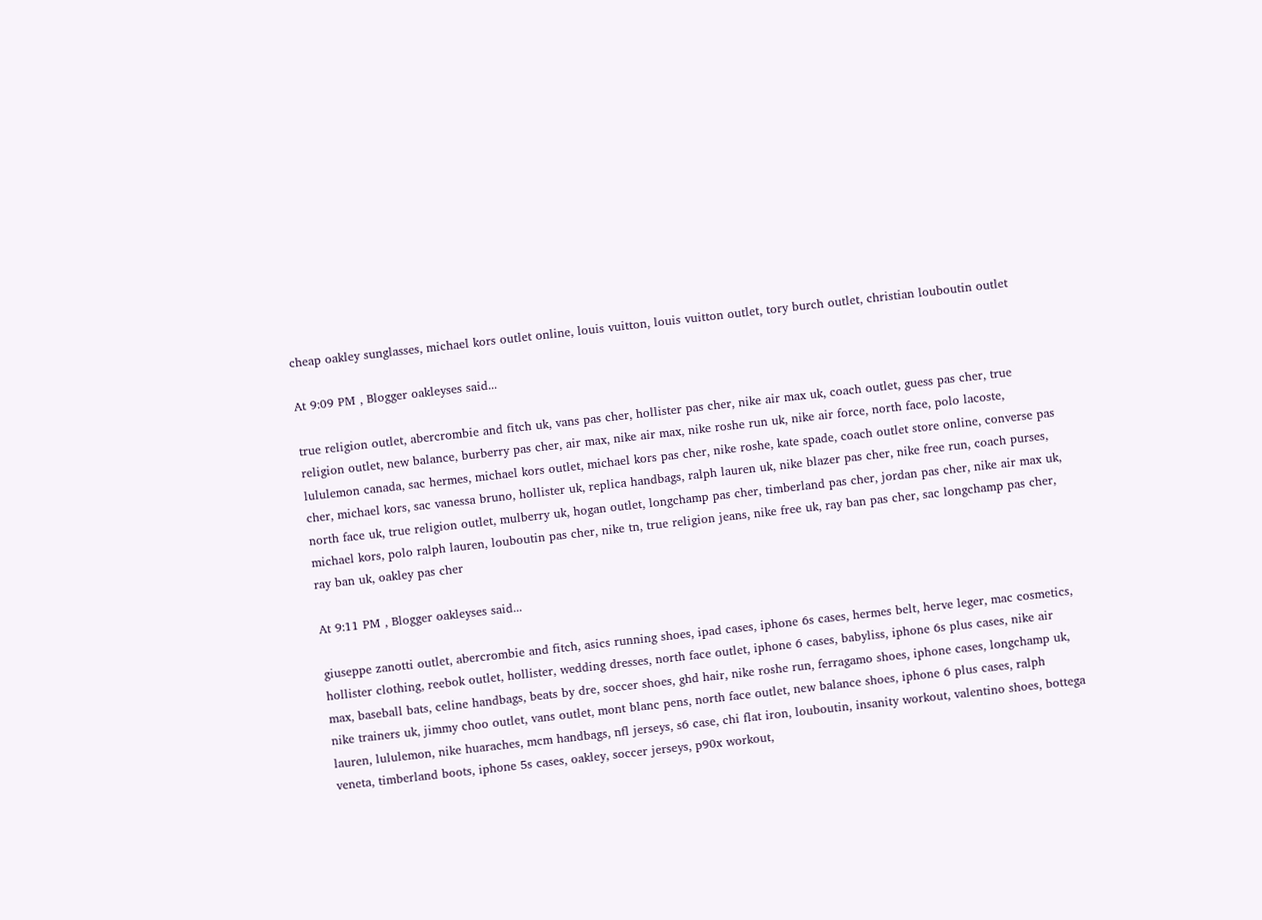cheap oakley sunglasses, michael kors outlet online, louis vuitton, louis vuitton outlet, tory burch outlet, christian louboutin outlet

At 9:09 PM , Blogger oakleyses said...

true religion outlet, abercrombie and fitch uk, vans pas cher, hollister pas cher, nike air max uk, coach outlet, guess pas cher, true religion outlet, new balance, burberry pas cher, air max, nike air max, nike roshe run uk, nike air force, north face, polo lacoste, lululemon canada, sac hermes, michael kors outlet, michael kors pas cher, nike roshe, kate spade, coach outlet store online, converse pas cher, michael kors, sac vanessa bruno, hollister uk, replica handbags, ralph lauren uk, nike blazer pas cher, nike free run, coach purses, north face uk, true religion outlet, mulberry uk, hogan outlet, longchamp pas cher, timberland pas cher, jordan pas cher, nike air max uk, michael kors, polo ralph lauren, louboutin pas cher, nike tn, true religion jeans, nike free uk, ray ban pas cher, sac longchamp pas cher, ray ban uk, oakley pas cher

At 9:11 PM , Blogger oakleyses said...

giuseppe zanotti outlet, abercrombie and fitch, asics running shoes, ipad cases, iphone 6s cases, hermes belt, herve leger, mac cosmetics, hollister clothing, reebok outlet, hollister, wedding dresses, north face outlet, iphone 6 cases, babyliss, iphone 6s plus cases, nike air max, baseball bats, celine handbags, beats by dre, soccer shoes, ghd hair, nike roshe run, ferragamo shoes, iphone cases, longchamp uk, nike trainers uk, jimmy choo outlet, vans outlet, mont blanc pens, north face outlet, new balance shoes, iphone 6 plus cases, ralph lauren, lululemon, nike huaraches, mcm handbags, nfl jerseys, s6 case, chi flat iron, louboutin, insanity workout, valentino shoes, bottega veneta, timberland boots, iphone 5s cases, oakley, soccer jerseys, p90x workout,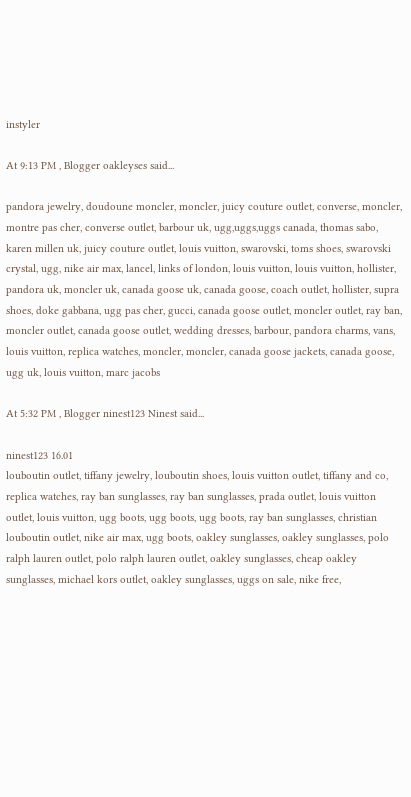instyler

At 9:13 PM , Blogger oakleyses said...

pandora jewelry, doudoune moncler, moncler, juicy couture outlet, converse, moncler, montre pas cher, converse outlet, barbour uk, ugg,uggs,uggs canada, thomas sabo, karen millen uk, juicy couture outlet, louis vuitton, swarovski, toms shoes, swarovski crystal, ugg, nike air max, lancel, links of london, louis vuitton, louis vuitton, hollister, pandora uk, moncler uk, canada goose uk, canada goose, coach outlet, hollister, supra shoes, doke gabbana, ugg pas cher, gucci, canada goose outlet, moncler outlet, ray ban, moncler outlet, canada goose outlet, wedding dresses, barbour, pandora charms, vans, louis vuitton, replica watches, moncler, moncler, canada goose jackets, canada goose, ugg uk, louis vuitton, marc jacobs

At 5:32 PM , Blogger ninest123 Ninest said...

ninest123 16.01
louboutin outlet, tiffany jewelry, louboutin shoes, louis vuitton outlet, tiffany and co, replica watches, ray ban sunglasses, ray ban sunglasses, prada outlet, louis vuitton outlet, louis vuitton, ugg boots, ugg boots, ugg boots, ray ban sunglasses, christian louboutin outlet, nike air max, ugg boots, oakley sunglasses, oakley sunglasses, polo ralph lauren outlet, polo ralph lauren outlet, oakley sunglasses, cheap oakley sunglasses, michael kors outlet, oakley sunglasses, uggs on sale, nike free,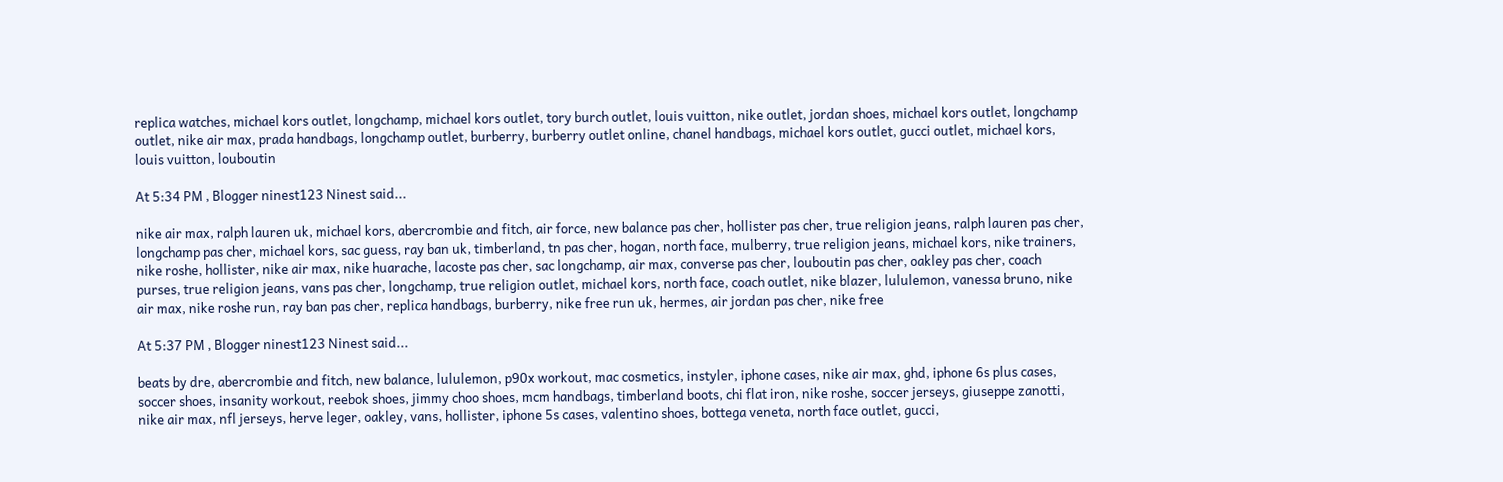replica watches, michael kors outlet, longchamp, michael kors outlet, tory burch outlet, louis vuitton, nike outlet, jordan shoes, michael kors outlet, longchamp outlet, nike air max, prada handbags, longchamp outlet, burberry, burberry outlet online, chanel handbags, michael kors outlet, gucci outlet, michael kors, louis vuitton, louboutin

At 5:34 PM , Blogger ninest123 Ninest said...

nike air max, ralph lauren uk, michael kors, abercrombie and fitch, air force, new balance pas cher, hollister pas cher, true religion jeans, ralph lauren pas cher, longchamp pas cher, michael kors, sac guess, ray ban uk, timberland, tn pas cher, hogan, north face, mulberry, true religion jeans, michael kors, nike trainers, nike roshe, hollister, nike air max, nike huarache, lacoste pas cher, sac longchamp, air max, converse pas cher, louboutin pas cher, oakley pas cher, coach purses, true religion jeans, vans pas cher, longchamp, true religion outlet, michael kors, north face, coach outlet, nike blazer, lululemon, vanessa bruno, nike air max, nike roshe run, ray ban pas cher, replica handbags, burberry, nike free run uk, hermes, air jordan pas cher, nike free

At 5:37 PM , Blogger ninest123 Ninest said...

beats by dre, abercrombie and fitch, new balance, lululemon, p90x workout, mac cosmetics, instyler, iphone cases, nike air max, ghd, iphone 6s plus cases, soccer shoes, insanity workout, reebok shoes, jimmy choo shoes, mcm handbags, timberland boots, chi flat iron, nike roshe, soccer jerseys, giuseppe zanotti, nike air max, nfl jerseys, herve leger, oakley, vans, hollister, iphone 5s cases, valentino shoes, bottega veneta, north face outlet, gucci,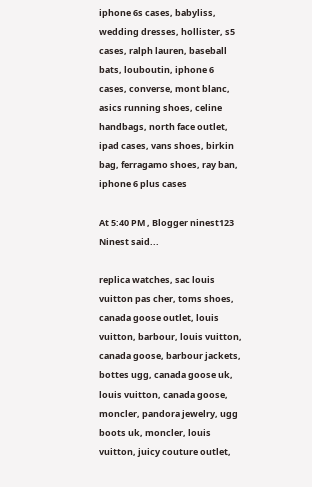iphone 6s cases, babyliss, wedding dresses, hollister, s5 cases, ralph lauren, baseball bats, louboutin, iphone 6 cases, converse, mont blanc, asics running shoes, celine handbags, north face outlet, ipad cases, vans shoes, birkin bag, ferragamo shoes, ray ban, iphone 6 plus cases

At 5:40 PM , Blogger ninest123 Ninest said...

replica watches, sac louis vuitton pas cher, toms shoes, canada goose outlet, louis vuitton, barbour, louis vuitton, canada goose, barbour jackets, bottes ugg, canada goose uk, louis vuitton, canada goose, moncler, pandora jewelry, ugg boots uk, moncler, louis vuitton, juicy couture outlet,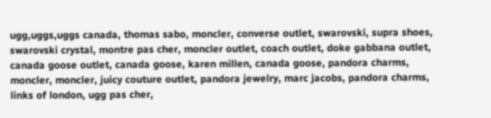ugg,uggs,uggs canada, thomas sabo, moncler, converse outlet, swarovski, supra shoes, swarovski crystal, montre pas cher, moncler outlet, coach outlet, doke gabbana outlet, canada goose outlet, canada goose, karen millen, canada goose, pandora charms, moncler, moncler, juicy couture outlet, pandora jewelry, marc jacobs, pandora charms, links of london, ugg pas cher,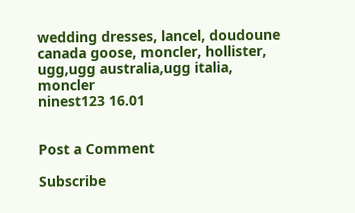wedding dresses, lancel, doudoune canada goose, moncler, hollister, ugg,ugg australia,ugg italia, moncler
ninest123 16.01


Post a Comment

Subscribe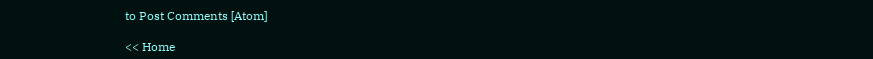to Post Comments [Atom]

<< Home